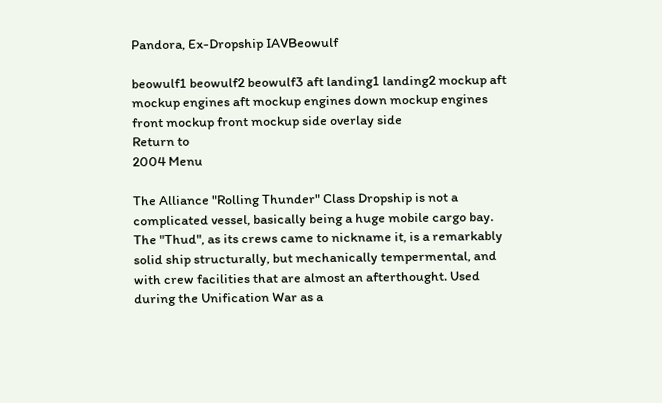Pandora, Ex-Dropship IAVBeowulf

beowulf1 beowulf2 beowulf3 aft landing1 landing2 mockup aft mockup engines aft mockup engines down mockup engines front mockup front mockup side overlay side
Return to
2004 Menu

The Alliance "Rolling Thunder" Class Dropship is not a complicated vessel, basically being a huge mobile cargo bay. The "Thud", as its crews came to nickname it, is a remarkably solid ship structurally, but mechanically tempermental, and with crew facilities that are almost an afterthought. Used during the Unification War as a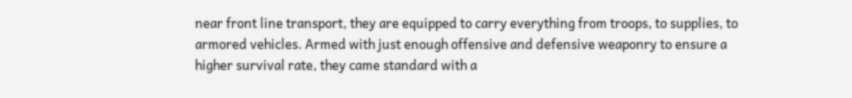near front line transport, they are equipped to carry everything from troops, to supplies, to armored vehicles. Armed with just enough offensive and defensive weaponry to ensure a higher survival rate, they came standard with a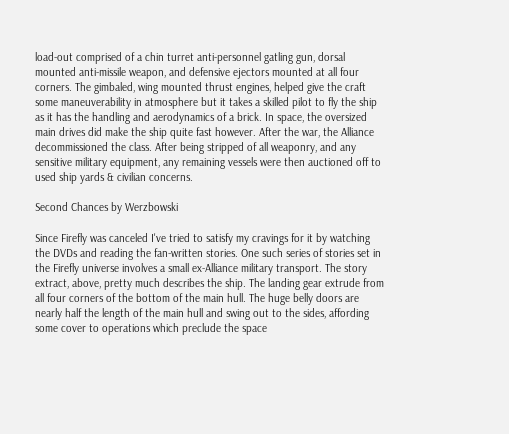load-out comprised of a chin turret anti-personnel gatling gun, dorsal mounted anti-missile weapon, and defensive ejectors mounted at all four corners. The gimbaled, wing mounted thrust engines, helped give the craft some maneuverability in atmosphere but it takes a skilled pilot to fly the ship as it has the handling and aerodynamics of a brick. In space, the oversized main drives did make the ship quite fast however. After the war, the Alliance decommissioned the class. After being stripped of all weaponry, and any sensitive military equipment, any remaining vessels were then auctioned off to used ship yards & civilian concerns.

Second Chances by Werzbowski

Since Firefly was canceled I've tried to satisfy my cravings for it by watching the DVDs and reading the fan-written stories. One such series of stories set in the Firefly universe involves a small ex-Alliance military transport. The story extract, above, pretty much describes the ship. The landing gear extrude from all four corners of the bottom of the main hull. The huge belly doors are nearly half the length of the main hull and swing out to the sides, affording some cover to operations which preclude the space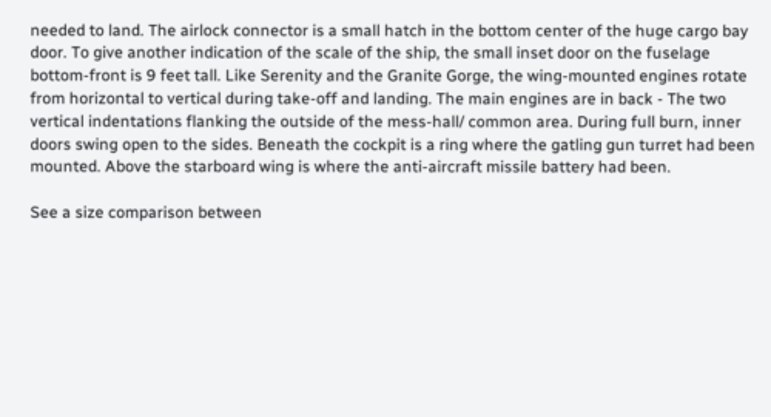needed to land. The airlock connector is a small hatch in the bottom center of the huge cargo bay door. To give another indication of the scale of the ship, the small inset door on the fuselage bottom-front is 9 feet tall. Like Serenity and the Granite Gorge, the wing-mounted engines rotate from horizontal to vertical during take-off and landing. The main engines are in back - The two vertical indentations flanking the outside of the mess-hall/ common area. During full burn, inner doors swing open to the sides. Beneath the cockpit is a ring where the gatling gun turret had been mounted. Above the starboard wing is where the anti-aircraft missile battery had been.

See a size comparison between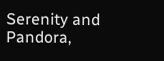Serenity and Pandora,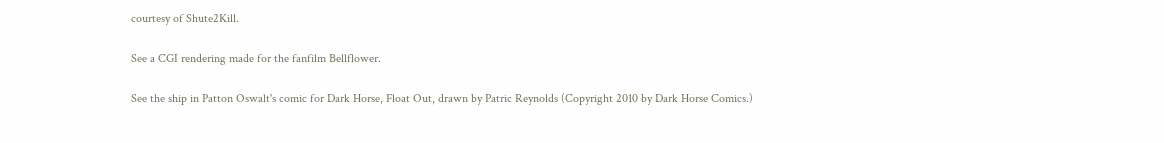courtesy of Shute2Kill.

See a CGI rendering made for the fanfilm Bellflower.

See the ship in Patton Oswalt's comic for Dark Horse, Float Out, drawn by Patric Reynolds (Copyright 2010 by Dark Horse Comics.)